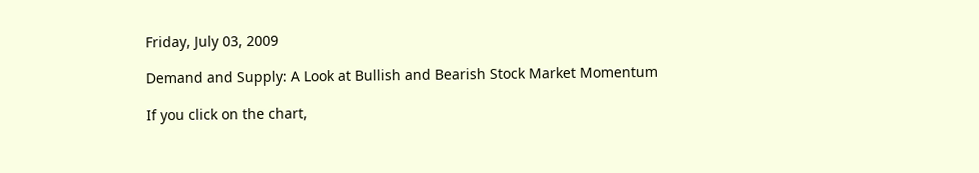Friday, July 03, 2009

Demand and Supply: A Look at Bullish and Bearish Stock Market Momentum

If you click on the chart,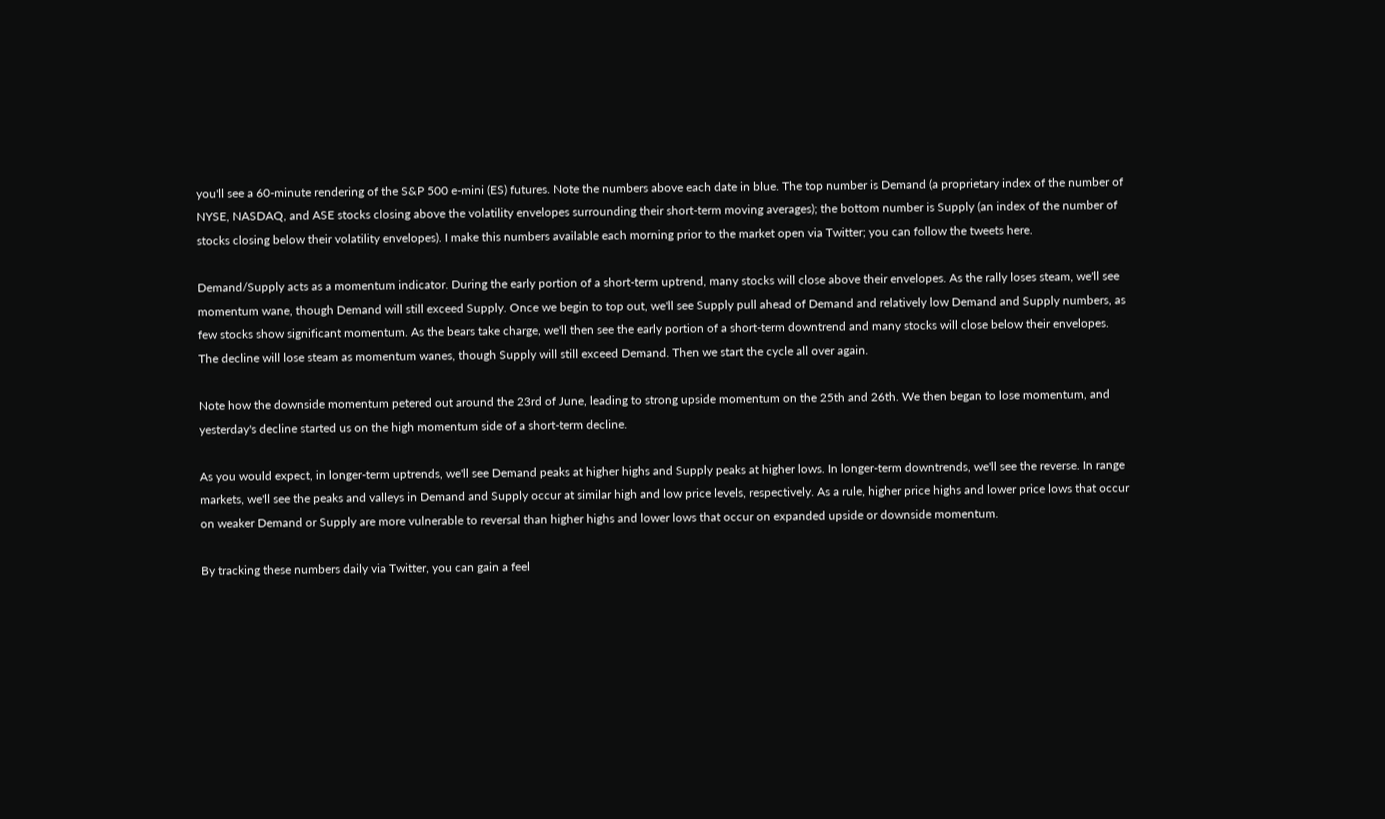you'll see a 60-minute rendering of the S&P 500 e-mini (ES) futures. Note the numbers above each date in blue. The top number is Demand (a proprietary index of the number of NYSE, NASDAQ, and ASE stocks closing above the volatility envelopes surrounding their short-term moving averages); the bottom number is Supply (an index of the number of stocks closing below their volatility envelopes). I make this numbers available each morning prior to the market open via Twitter; you can follow the tweets here.

Demand/Supply acts as a momentum indicator. During the early portion of a short-term uptrend, many stocks will close above their envelopes. As the rally loses steam, we'll see momentum wane, though Demand will still exceed Supply. Once we begin to top out, we'll see Supply pull ahead of Demand and relatively low Demand and Supply numbers, as few stocks show significant momentum. As the bears take charge, we'll then see the early portion of a short-term downtrend and many stocks will close below their envelopes. The decline will lose steam as momentum wanes, though Supply will still exceed Demand. Then we start the cycle all over again.

Note how the downside momentum petered out around the 23rd of June, leading to strong upside momentum on the 25th and 26th. We then began to lose momentum, and yesterday's decline started us on the high momentum side of a short-term decline.

As you would expect, in longer-term uptrends, we'll see Demand peaks at higher highs and Supply peaks at higher lows. In longer-term downtrends, we'll see the reverse. In range markets, we'll see the peaks and valleys in Demand and Supply occur at similar high and low price levels, respectively. As a rule, higher price highs and lower price lows that occur on weaker Demand or Supply are more vulnerable to reversal than higher highs and lower lows that occur on expanded upside or downside momentum.

By tracking these numbers daily via Twitter, you can gain a feel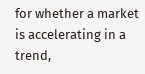for whether a market is accelerating in a trend,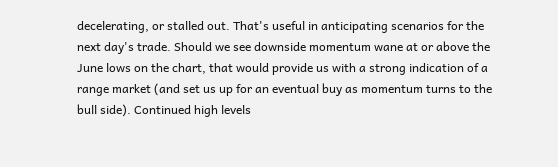decelerating, or stalled out. That's useful in anticipating scenarios for the next day's trade. Should we see downside momentum wane at or above the June lows on the chart, that would provide us with a strong indication of a range market (and set us up for an eventual buy as momentum turns to the bull side). Continued high levels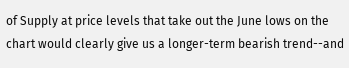of Supply at price levels that take out the June lows on the chart would clearly give us a longer-term bearish trend--and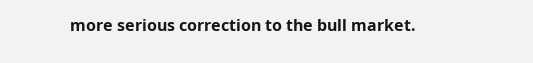more serious correction to the bull market.